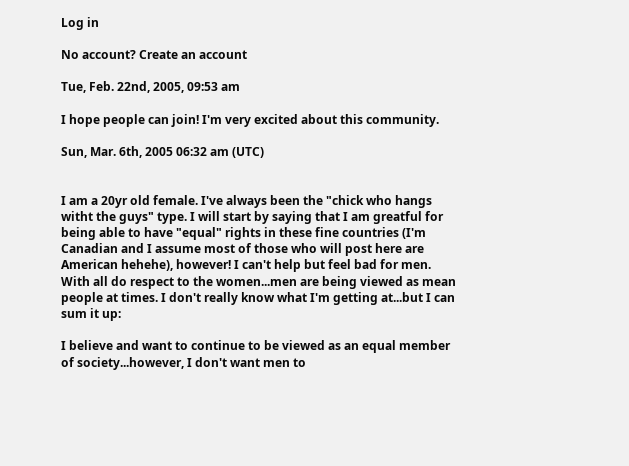Log in

No account? Create an account

Tue, Feb. 22nd, 2005, 09:53 am

I hope people can join! I'm very excited about this community.

Sun, Mar. 6th, 2005 06:32 am (UTC)


I am a 20yr old female. I've always been the "chick who hangs witht the guys" type. I will start by saying that I am greatful for being able to have "equal" rights in these fine countries (I'm Canadian and I assume most of those who will post here are American hehehe), however! I can't help but feel bad for men. With all do respect to the women...men are being viewed as mean people at times. I don't really know what I'm getting at...but I can sum it up:

I believe and want to continue to be viewed as an equal member of society...however, I don't want men to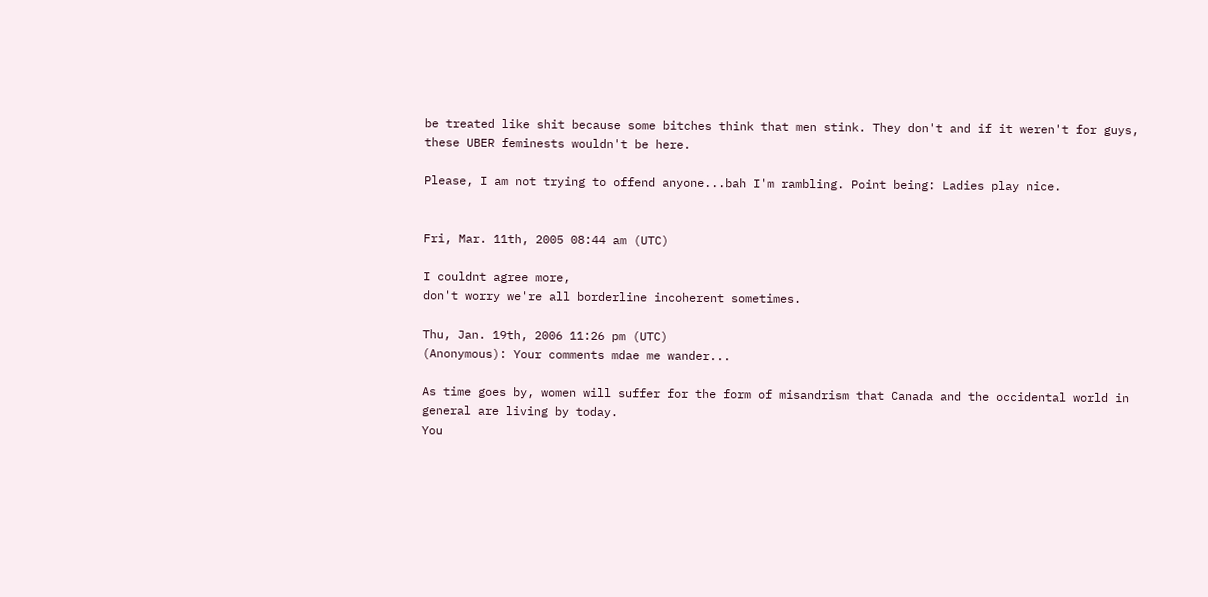be treated like shit because some bitches think that men stink. They don't and if it weren't for guys, these UBER feminests wouldn't be here.

Please, I am not trying to offend anyone...bah I'm rambling. Point being: Ladies play nice.


Fri, Mar. 11th, 2005 08:44 am (UTC)

I couldnt agree more,
don't worry we're all borderline incoherent sometimes.

Thu, Jan. 19th, 2006 11:26 pm (UTC)
(Anonymous): Your comments mdae me wander...

As time goes by, women will suffer for the form of misandrism that Canada and the occidental world in general are living by today.
You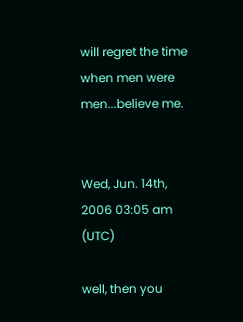will regret the time when men were men...believe me.


Wed, Jun. 14th, 2006 03:05 am (UTC)

well, then you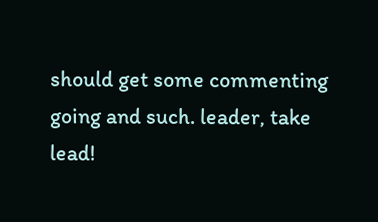should get some commenting going and such. leader, take lead!